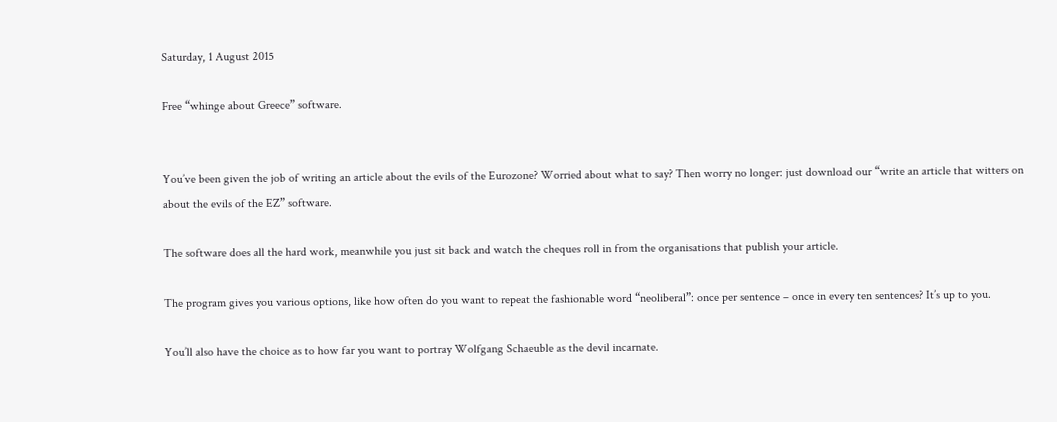Saturday, 1 August 2015

Free “whinge about Greece” software.


You’ve been given the job of writing an article about the evils of the Eurozone? Worried about what to say? Then worry no longer: just download our “write an article that witters on about the evils of the EZ” software.

The software does all the hard work, meanwhile you just sit back and watch the cheques roll in from the organisations that publish your article.

The program gives you various options, like how often do you want to repeat the fashionable word “neoliberal”: once per sentence – once in every ten sentences? It’s up to you.

You’ll also have the choice as to how far you want to portray Wolfgang Schaeuble as the devil incarnate.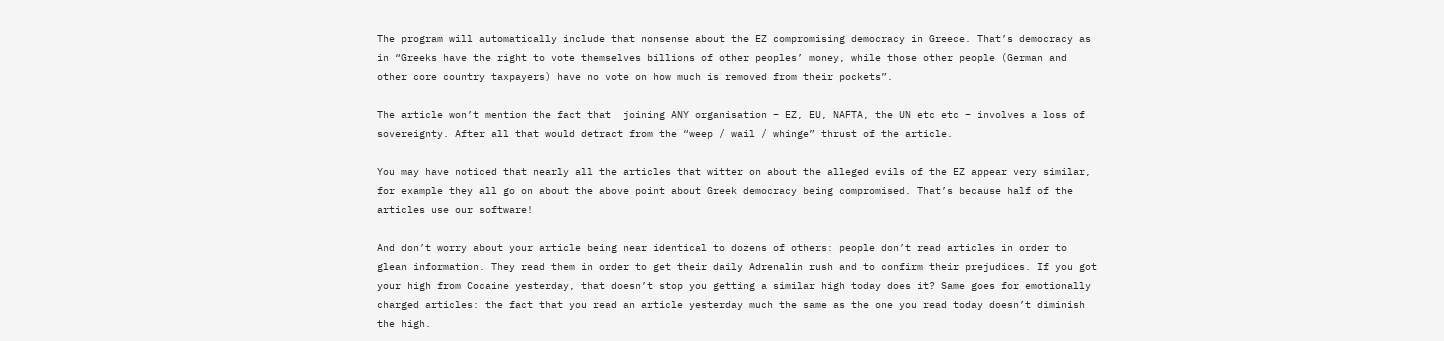The program will automatically include that nonsense about the EZ compromising democracy in Greece. That’s democracy as in “Greeks have the right to vote themselves billions of other peoples’ money, while those other people (German and other core country taxpayers) have no vote on how much is removed from their pockets”.

The article won’t mention the fact that  joining ANY organisation – EZ, EU, NAFTA, the UN etc etc – involves a loss of sovereignty. After all that would detract from the “weep / wail / whinge” thrust of the article.

You may have noticed that nearly all the articles that witter on about the alleged evils of the EZ appear very similar, for example they all go on about the above point about Greek democracy being compromised. That’s because half of the articles use our software!

And don’t worry about your article being near identical to dozens of others: people don’t read articles in order to glean information. They read them in order to get their daily Adrenalin rush and to confirm their prejudices. If you got your high from Cocaine yesterday, that doesn’t stop you getting a similar high today does it? Same goes for emotionally charged articles: the fact that you read an article yesterday much the same as the one you read today doesn’t diminish the high.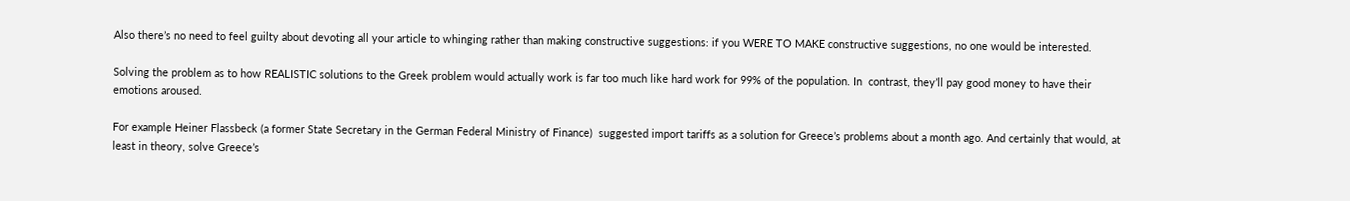Also there’s no need to feel guilty about devoting all your article to whinging rather than making constructive suggestions: if you WERE TO MAKE constructive suggestions, no one would be interested.

Solving the problem as to how REALISTIC solutions to the Greek problem would actually work is far too much like hard work for 99% of the population. In  contrast, they’ll pay good money to have their emotions aroused.

For example Heiner Flassbeck (a former State Secretary in the German Federal Ministry of Finance)  suggested import tariffs as a solution for Greece’s problems about a month ago. And certainly that would, at least in theory, solve Greece’s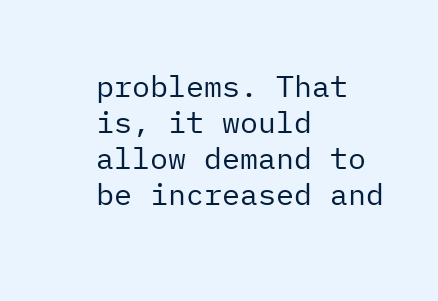problems. That is, it would allow demand to be increased and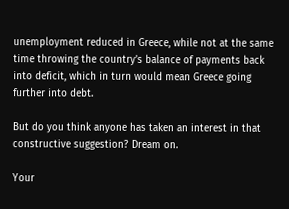unemployment reduced in Greece, while not at the same time throwing the country’s balance of payments back into deficit, which in turn would mean Greece going further into debt.

But do you think anyone has taken an interest in that constructive suggestion? Dream on.

Your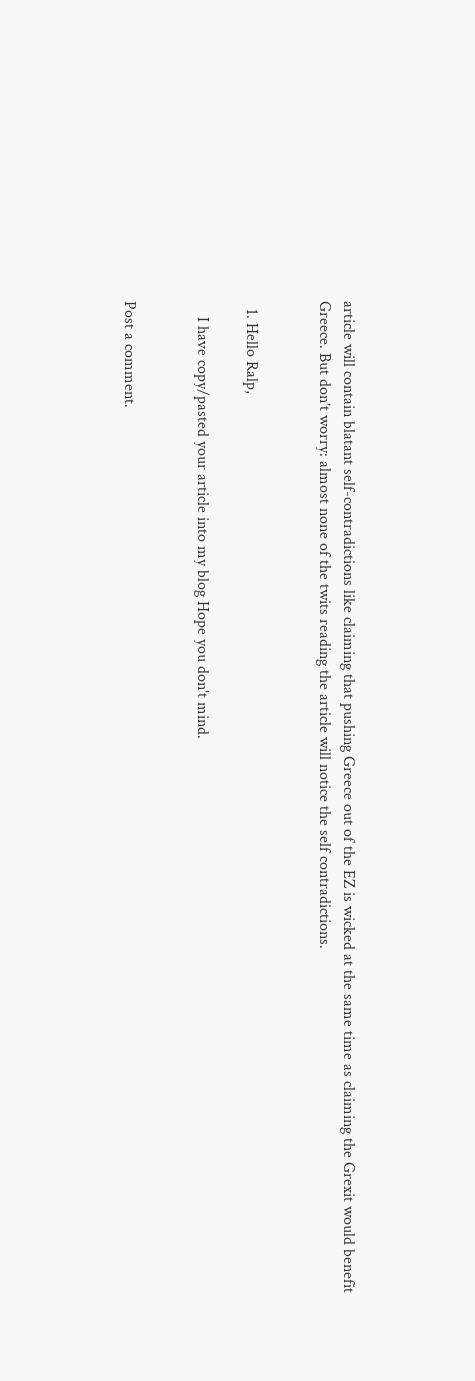article will contain blatant self-contradictions like claiming that pushing Greece out of the EZ is wicked at the same time as claiming the Grexit would benefit Greece. But don’t worry: almost none of the twits reading the article will notice the self contradictions.


  1. Hello Ralp,

    I have copy/pasted your article into my blog Hope you don't mind.


Post a comment.